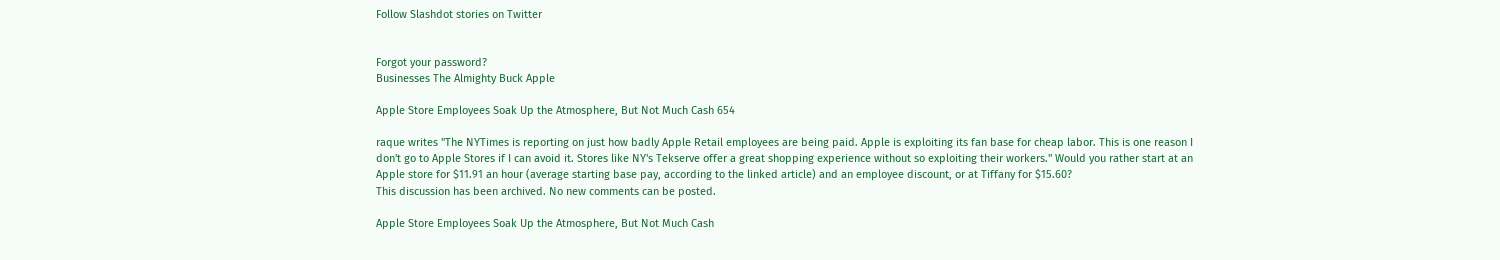Follow Slashdot stories on Twitter


Forgot your password?
Businesses The Almighty Buck Apple

Apple Store Employees Soak Up the Atmosphere, But Not Much Cash 654

raque writes "The NYTimes is reporting on just how badly Apple Retail employees are being paid. Apple is exploiting its fan base for cheap labor. This is one reason I don't go to Apple Stores if I can avoid it. Stores like NY's Tekserve offer a great shopping experience without so exploiting their workers." Would you rather start at an Apple store for $11.91 an hour (average starting base pay, according to the linked article) and an employee discount, or at Tiffany for $15.60?
This discussion has been archived. No new comments can be posted.

Apple Store Employees Soak Up the Atmosphere, But Not Much Cash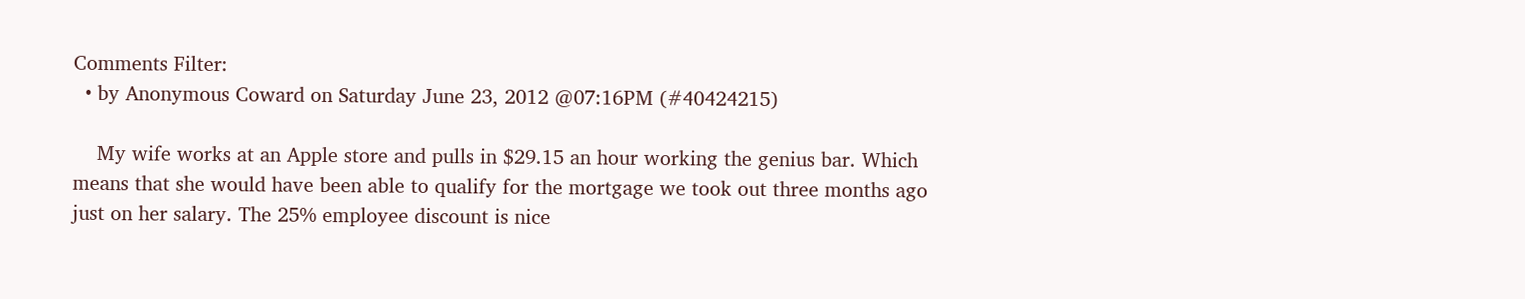Comments Filter:
  • by Anonymous Coward on Saturday June 23, 2012 @07:16PM (#40424215)

    My wife works at an Apple store and pulls in $29.15 an hour working the genius bar. Which means that she would have been able to qualify for the mortgage we took out three months ago just on her salary. The 25% employee discount is nice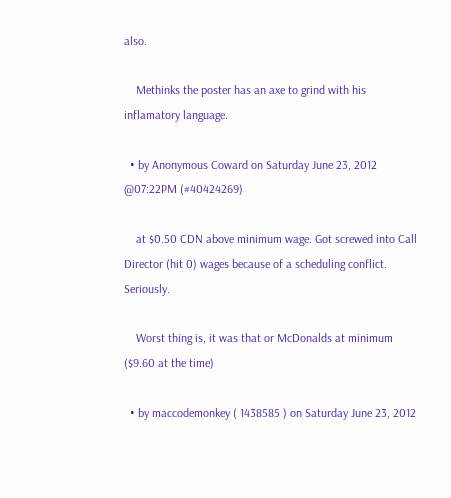also.

    Methinks the poster has an axe to grind with his inflamatory language.

  • by Anonymous Coward on Saturday June 23, 2012 @07:22PM (#40424269)

    at $0.50 CDN above minimum wage. Got screwed into Call Director (hit 0) wages because of a scheduling conflict. Seriously.

    Worst thing is, it was that or McDonalds at minimum ($9.60 at the time)

  • by maccodemonkey ( 1438585 ) on Saturday June 23, 2012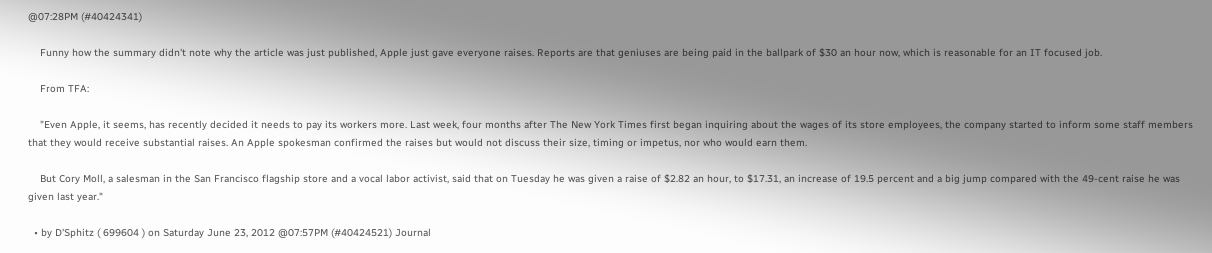@07:28PM (#40424341)

    Funny how the summary didn't note why the article was just published, Apple just gave everyone raises. Reports are that geniuses are being paid in the ballpark of $30 an hour now, which is reasonable for an IT focused job.

    From TFA:

    "Even Apple, it seems, has recently decided it needs to pay its workers more. Last week, four months after The New York Times first began inquiring about the wages of its store employees, the company started to inform some staff members that they would receive substantial raises. An Apple spokesman confirmed the raises but would not discuss their size, timing or impetus, nor who would earn them.

    But Cory Moll, a salesman in the San Francisco flagship store and a vocal labor activist, said that on Tuesday he was given a raise of $2.82 an hour, to $17.31, an increase of 19.5 percent and a big jump compared with the 49-cent raise he was given last year."

  • by D'Sphitz ( 699604 ) on Saturday June 23, 2012 @07:57PM (#40424521) Journal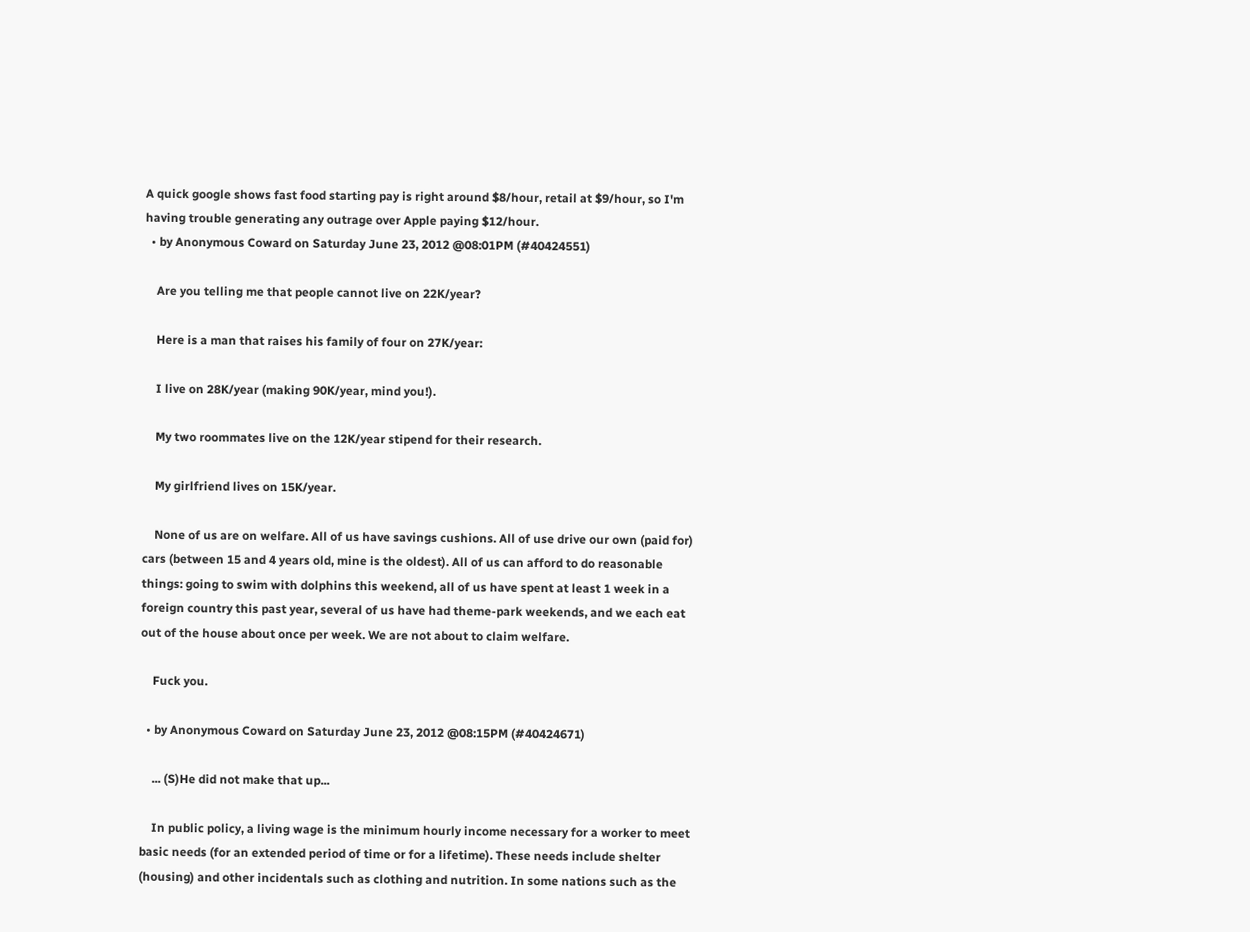A quick google shows fast food starting pay is right around $8/hour, retail at $9/hour, so I'm having trouble generating any outrage over Apple paying $12/hour.
  • by Anonymous Coward on Saturday June 23, 2012 @08:01PM (#40424551)

    Are you telling me that people cannot live on 22K/year?

    Here is a man that raises his family of four on 27K/year:

    I live on 28K/year (making 90K/year, mind you!).

    My two roommates live on the 12K/year stipend for their research.

    My girlfriend lives on 15K/year.

    None of us are on welfare. All of us have savings cushions. All of use drive our own (paid for) cars (between 15 and 4 years old, mine is the oldest). All of us can afford to do reasonable things: going to swim with dolphins this weekend, all of us have spent at least 1 week in a foreign country this past year, several of us have had theme-park weekends, and we each eat out of the house about once per week. We are not about to claim welfare.

    Fuck you.

  • by Anonymous Coward on Saturday June 23, 2012 @08:15PM (#40424671)

    ... (S)He did not make that up...

    In public policy, a living wage is the minimum hourly income necessary for a worker to meet basic needs (for an extended period of time or for a lifetime). These needs include shelter (housing) and other incidentals such as clothing and nutrition. In some nations such as the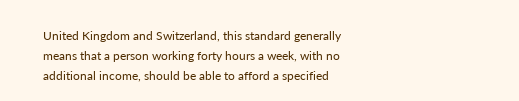United Kingdom and Switzerland, this standard generally means that a person working forty hours a week, with no additional income, should be able to afford a specified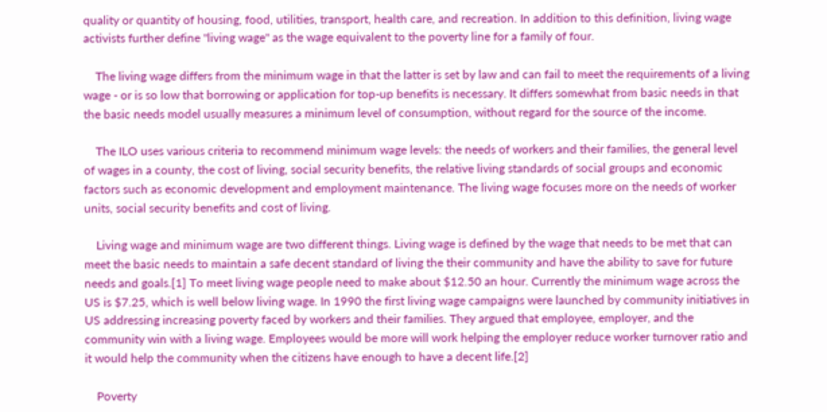quality or quantity of housing, food, utilities, transport, health care, and recreation. In addition to this definition, living wage activists further define "living wage" as the wage equivalent to the poverty line for a family of four.

    The living wage differs from the minimum wage in that the latter is set by law and can fail to meet the requirements of a living wage - or is so low that borrowing or application for top-up benefits is necessary. It differs somewhat from basic needs in that the basic needs model usually measures a minimum level of consumption, without regard for the source of the income.

    The ILO uses various criteria to recommend minimum wage levels: the needs of workers and their families, the general level of wages in a county, the cost of living, social security benefits, the relative living standards of social groups and economic factors such as economic development and employment maintenance. The living wage focuses more on the needs of worker units, social security benefits and cost of living.

    Living wage and minimum wage are two different things. Living wage is defined by the wage that needs to be met that can meet the basic needs to maintain a safe decent standard of living the their community and have the ability to save for future needs and goals.[1] To meet living wage people need to make about $12.50 an hour. Currently the minimum wage across the US is $7.25, which is well below living wage. In 1990 the first living wage campaigns were launched by community initiatives in US addressing increasing poverty faced by workers and their families. They argued that employee, employer, and the community win with a living wage. Employees would be more will work helping the employer reduce worker turnover ratio and it would help the community when the citizens have enough to have a decent life.[2]

    Poverty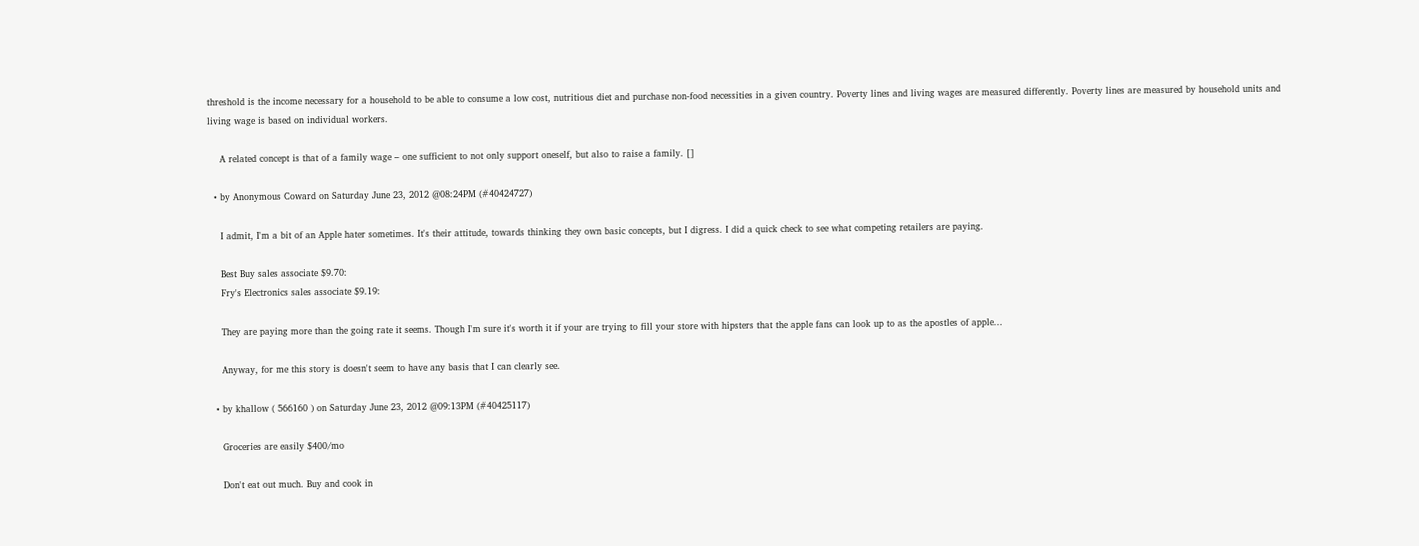threshold is the income necessary for a household to be able to consume a low cost, nutritious diet and purchase non-food necessities in a given country. Poverty lines and living wages are measured differently. Poverty lines are measured by household units and living wage is based on individual workers.

    A related concept is that of a family wage – one sufficient to not only support oneself, but also to raise a family. []

  • by Anonymous Coward on Saturday June 23, 2012 @08:24PM (#40424727)

    I admit, I'm a bit of an Apple hater sometimes. It's their attitude, towards thinking they own basic concepts, but I digress. I did a quick check to see what competing retailers are paying.

    Best Buy sales associate $9.70:
    Fry's Electronics sales associate $9.19:

    They are paying more than the going rate it seems. Though I'm sure it's worth it if your are trying to fill your store with hipsters that the apple fans can look up to as the apostles of apple...

    Anyway, for me this story is doesn't seem to have any basis that I can clearly see.

  • by khallow ( 566160 ) on Saturday June 23, 2012 @09:13PM (#40425117)

    Groceries are easily $400/mo

    Don't eat out much. Buy and cook in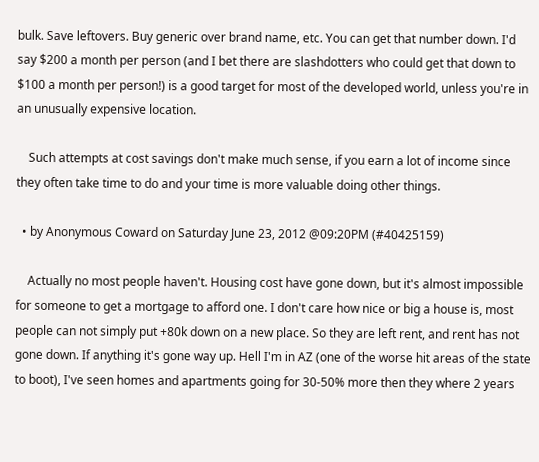bulk. Save leftovers. Buy generic over brand name, etc. You can get that number down. I'd say $200 a month per person (and I bet there are slashdotters who could get that down to $100 a month per person!) is a good target for most of the developed world, unless you're in an unusually expensive location.

    Such attempts at cost savings don't make much sense, if you earn a lot of income since they often take time to do and your time is more valuable doing other things.

  • by Anonymous Coward on Saturday June 23, 2012 @09:20PM (#40425159)

    Actually no most people haven't. Housing cost have gone down, but it's almost impossible for someone to get a mortgage to afford one. I don't care how nice or big a house is, most people can not simply put +80k down on a new place. So they are left rent, and rent has not gone down. If anything it's gone way up. Hell I'm in AZ (one of the worse hit areas of the state to boot), I've seen homes and apartments going for 30-50% more then they where 2 years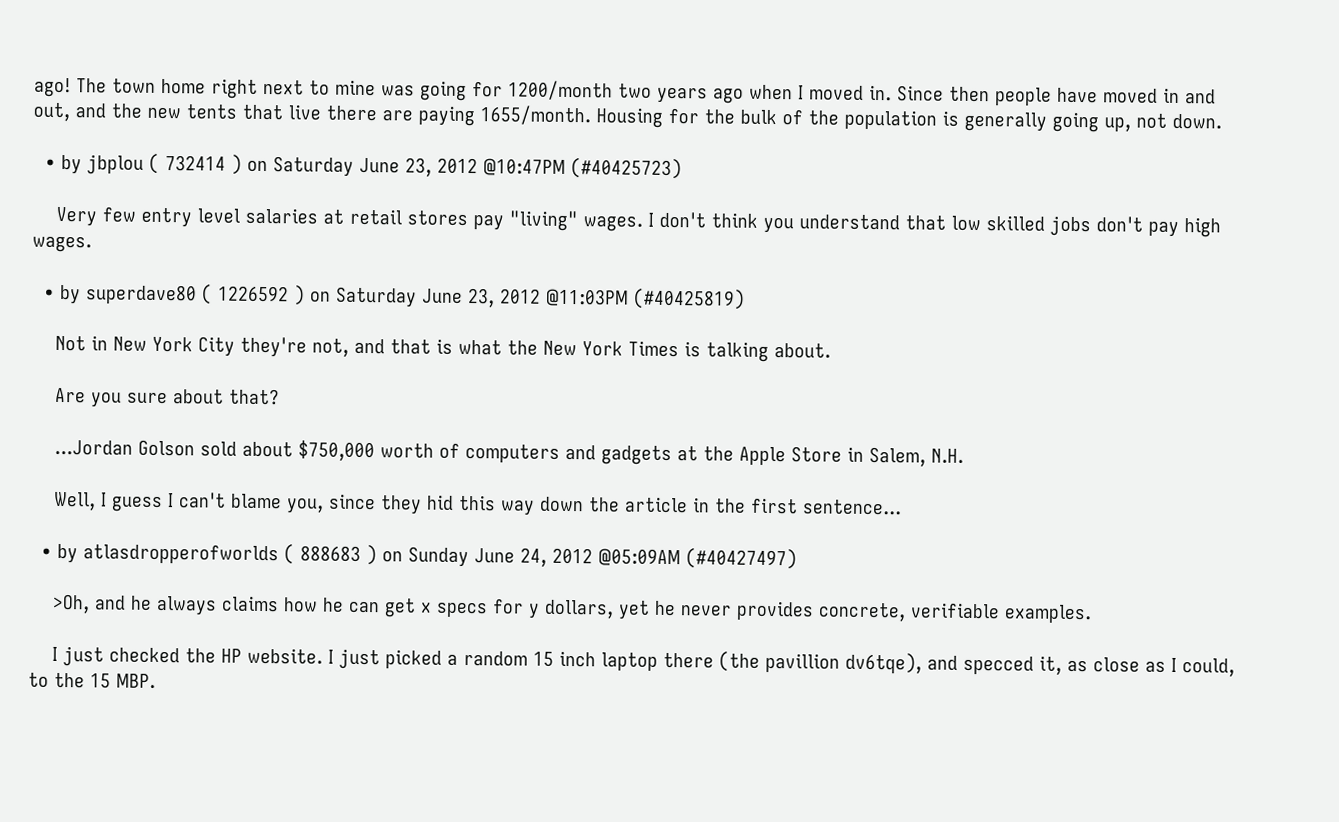ago! The town home right next to mine was going for 1200/month two years ago when I moved in. Since then people have moved in and out, and the new tents that live there are paying 1655/month. Housing for the bulk of the population is generally going up, not down.

  • by jbplou ( 732414 ) on Saturday June 23, 2012 @10:47PM (#40425723)

    Very few entry level salaries at retail stores pay "living" wages. I don't think you understand that low skilled jobs don't pay high wages.

  • by superdave80 ( 1226592 ) on Saturday June 23, 2012 @11:03PM (#40425819)

    Not in New York City they're not, and that is what the New York Times is talking about.

    Are you sure about that?

    ...Jordan Golson sold about $750,000 worth of computers and gadgets at the Apple Store in Salem, N.H.

    Well, I guess I can't blame you, since they hid this way down the article in the first sentence...

  • by atlasdropperofworlds ( 888683 ) on Sunday June 24, 2012 @05:09AM (#40427497)

    >Oh, and he always claims how he can get x specs for y dollars, yet he never provides concrete, verifiable examples.

    I just checked the HP website. I just picked a random 15 inch laptop there (the pavillion dv6tqe), and specced it, as close as I could, to the 15 MBP.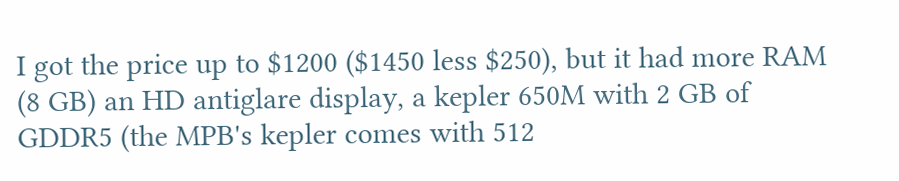I got the price up to $1200 ($1450 less $250), but it had more RAM (8 GB) an HD antiglare display, a kepler 650M with 2 GB of GDDR5 (the MPB's kepler comes with 512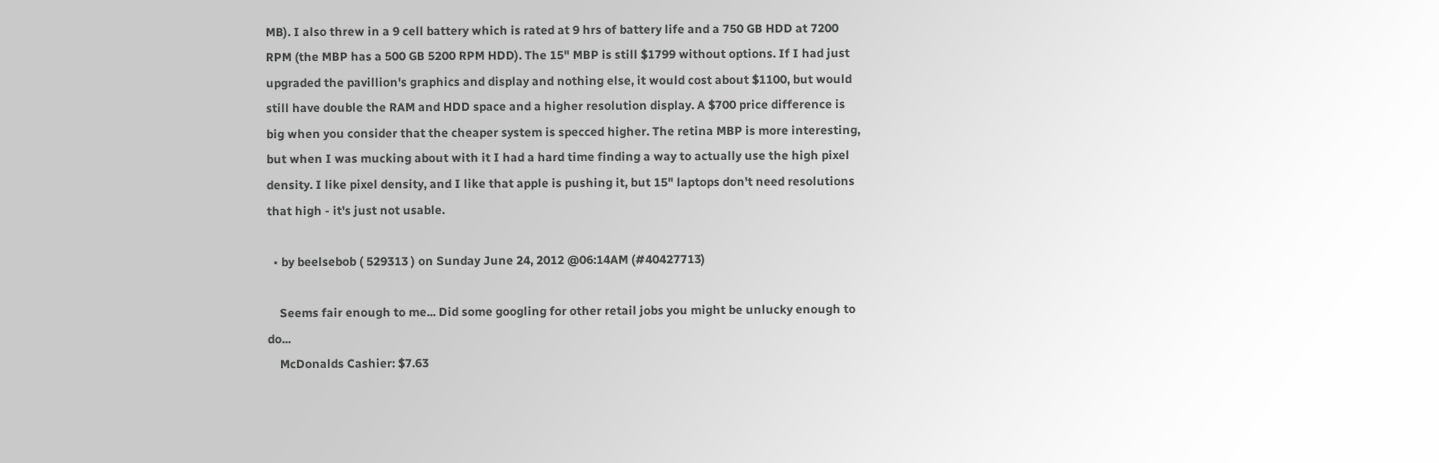MB). I also threw in a 9 cell battery which is rated at 9 hrs of battery life and a 750 GB HDD at 7200 RPM (the MBP has a 500 GB 5200 RPM HDD). The 15" MBP is still $1799 without options. If I had just upgraded the pavillion's graphics and display and nothing else, it would cost about $1100, but would still have double the RAM and HDD space and a higher resolution display. A $700 price difference is big when you consider that the cheaper system is specced higher. The retina MBP is more interesting, but when I was mucking about with it I had a hard time finding a way to actually use the high pixel density. I like pixel density, and I like that apple is pushing it, but 15" laptops don't need resolutions that high - it's just not usable.

  • by beelsebob ( 529313 ) on Sunday June 24, 2012 @06:14AM (#40427713)

    Seems fair enough to me... Did some googling for other retail jobs you might be unlucky enough to do...
    McDonalds Cashier: $7.63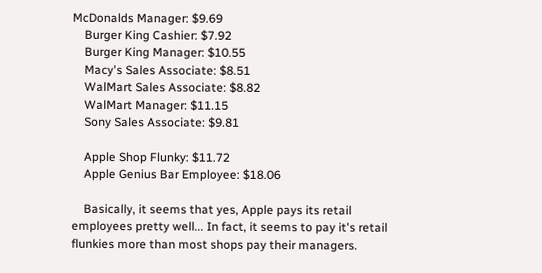McDonalds Manager: $9.69
    Burger King Cashier: $7.92
    Burger King Manager: $10.55
    Macy's Sales Associate: $8.51
    WalMart Sales Associate: $8.82
    WalMart Manager: $11.15
    Sony Sales Associate: $9.81

    Apple Shop Flunky: $11.72
    Apple Genius Bar Employee: $18.06

    Basically, it seems that yes, Apple pays its retail employees pretty well... In fact, it seems to pay it's retail flunkies more than most shops pay their managers.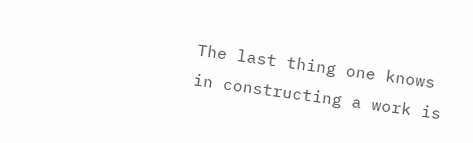The last thing one knows in constructing a work is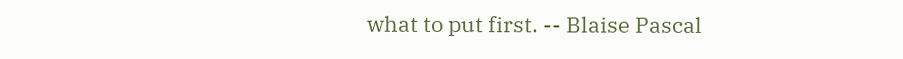what to put first. -- Blaise Pascal